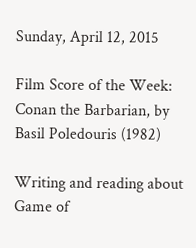Sunday, April 12, 2015

Film Score of the Week: Conan the Barbarian, by Basil Poledouris (1982)

Writing and reading about Game of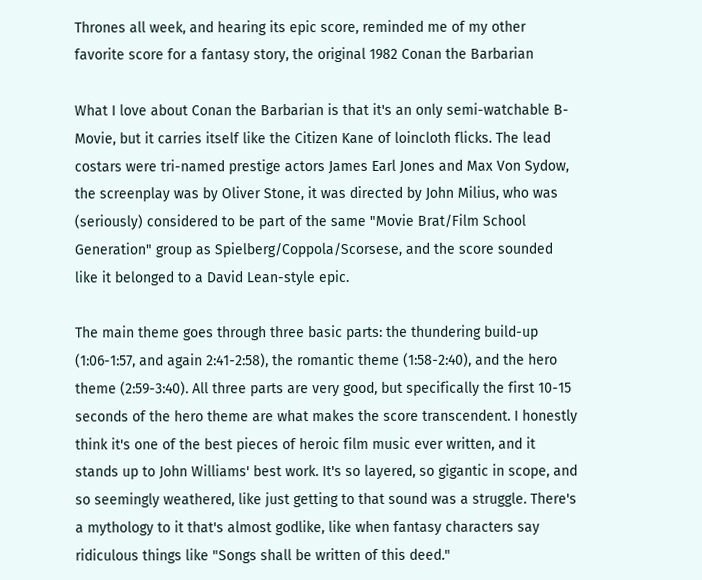Thrones all week, and hearing its epic score, reminded me of my other favorite score for a fantasy story, the original 1982 Conan the Barbarian

What I love about Conan the Barbarian is that it's an only semi-watchable B-Movie, but it carries itself like the Citizen Kane of loincloth flicks. The lead costars were tri-named prestige actors James Earl Jones and Max Von Sydow, the screenplay was by Oliver Stone, it was directed by John Milius, who was (seriously) considered to be part of the same "Movie Brat/Film School Generation" group as Spielberg/Coppola/Scorsese, and the score sounded like it belonged to a David Lean-style epic.

The main theme goes through three basic parts: the thundering build-up (1:06-1:57, and again 2:41-2:58), the romantic theme (1:58-2:40), and the hero theme (2:59-3:40). All three parts are very good, but specifically the first 10-15 seconds of the hero theme are what makes the score transcendent. I honestly think it's one of the best pieces of heroic film music ever written, and it stands up to John Williams' best work. It's so layered, so gigantic in scope, and so seemingly weathered, like just getting to that sound was a struggle. There's a mythology to it that's almost godlike, like when fantasy characters say ridiculous things like "Songs shall be written of this deed."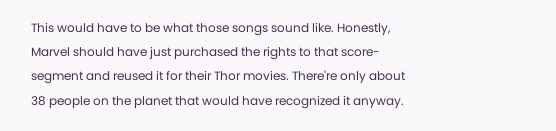This would have to be what those songs sound like. Honestly, Marvel should have just purchased the rights to that score-segment and reused it for their Thor movies. There're only about 38 people on the planet that would have recognized it anyway.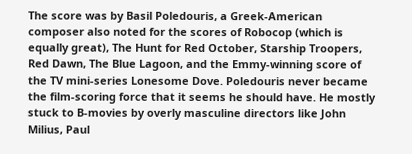The score was by Basil Poledouris, a Greek-American composer also noted for the scores of Robocop (which is equally great), The Hunt for Red October, Starship Troopers, Red Dawn, The Blue Lagoon, and the Emmy-winning score of the TV mini-series Lonesome Dove. Poledouris never became the film-scoring force that it seems he should have. He mostly stuck to B-movies by overly masculine directors like John Milius, Paul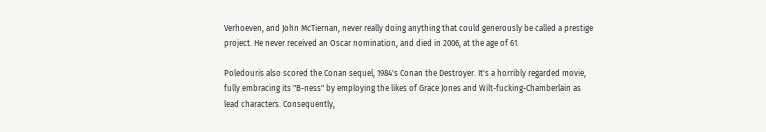Verhoeven, and John McTiernan, never really doing anything that could generously be called a prestige project. He never received an Oscar nomination, and died in 2006, at the age of 61.

Poledouris also scored the Conan sequel, 1984's Conan the Destroyer. It's a horribly regarded movie, fully embracing its "B-ness" by employing the likes of Grace Jones and Wilt-fucking-Chamberlain as lead characters. Consequently,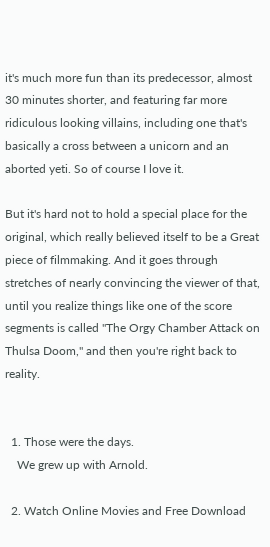it's much more fun than its predecessor, almost 30 minutes shorter, and featuring far more ridiculous looking villains, including one that's basically a cross between a unicorn and an aborted yeti. So of course I love it.

But it's hard not to hold a special place for the original, which really believed itself to be a Great piece of filmmaking. And it goes through stretches of nearly convincing the viewer of that, until you realize things like one of the score segments is called "The Orgy Chamber Attack on Thulsa Doom," and then you're right back to reality.


  1. Those were the days.
    We grew up with Arnold.

  2. Watch Online Movies and Free Download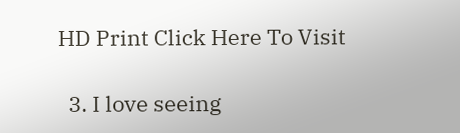HD Print Click Here To Visit

  3. I love seeing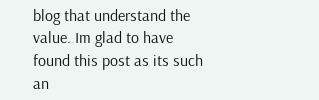blog that understand the value. Im glad to have found this post as its such an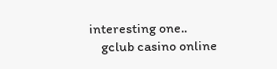interesting one..
    gclub casino online